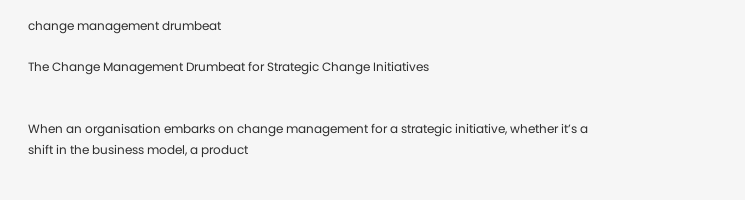change management drumbeat

The Change Management Drumbeat for Strategic Change Initiatives


When an organisation embarks on change management for a strategic initiative, whether it’s a shift in the business model, a product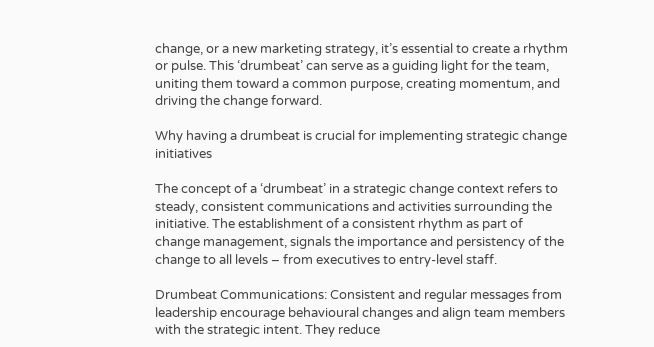change, or a new marketing strategy, it’s essential to create a rhythm or pulse. This ‘drumbeat’ can serve as a guiding light for the team, uniting them toward a common purpose, creating momentum, and driving the change forward.

Why having a drumbeat is crucial for implementing strategic change initiatives

The concept of a ‘drumbeat’ in a strategic change context refers to steady, consistent communications and activities surrounding the initiative. The establishment of a consistent rhythm as part of change management, signals the importance and persistency of the change to all levels – from executives to entry-level staff.

Drumbeat Communications: Consistent and regular messages from leadership encourage behavioural changes and align team members with the strategic intent. They reduce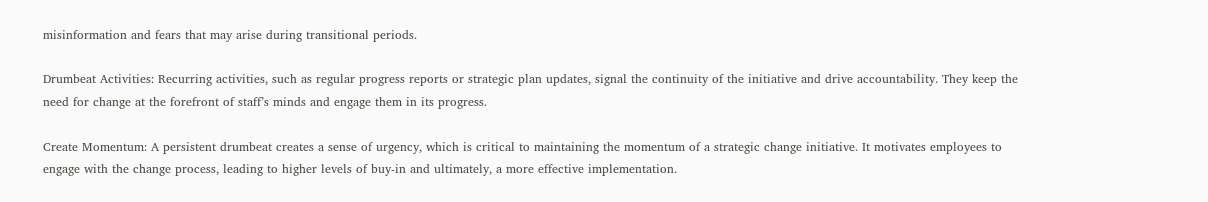misinformation and fears that may arise during transitional periods.

Drumbeat Activities: Recurring activities, such as regular progress reports or strategic plan updates, signal the continuity of the initiative and drive accountability. They keep the need for change at the forefront of staff’s minds and engage them in its progress.

Create Momentum: A persistent drumbeat creates a sense of urgency, which is critical to maintaining the momentum of a strategic change initiative. It motivates employees to engage with the change process, leading to higher levels of buy-in and ultimately, a more effective implementation.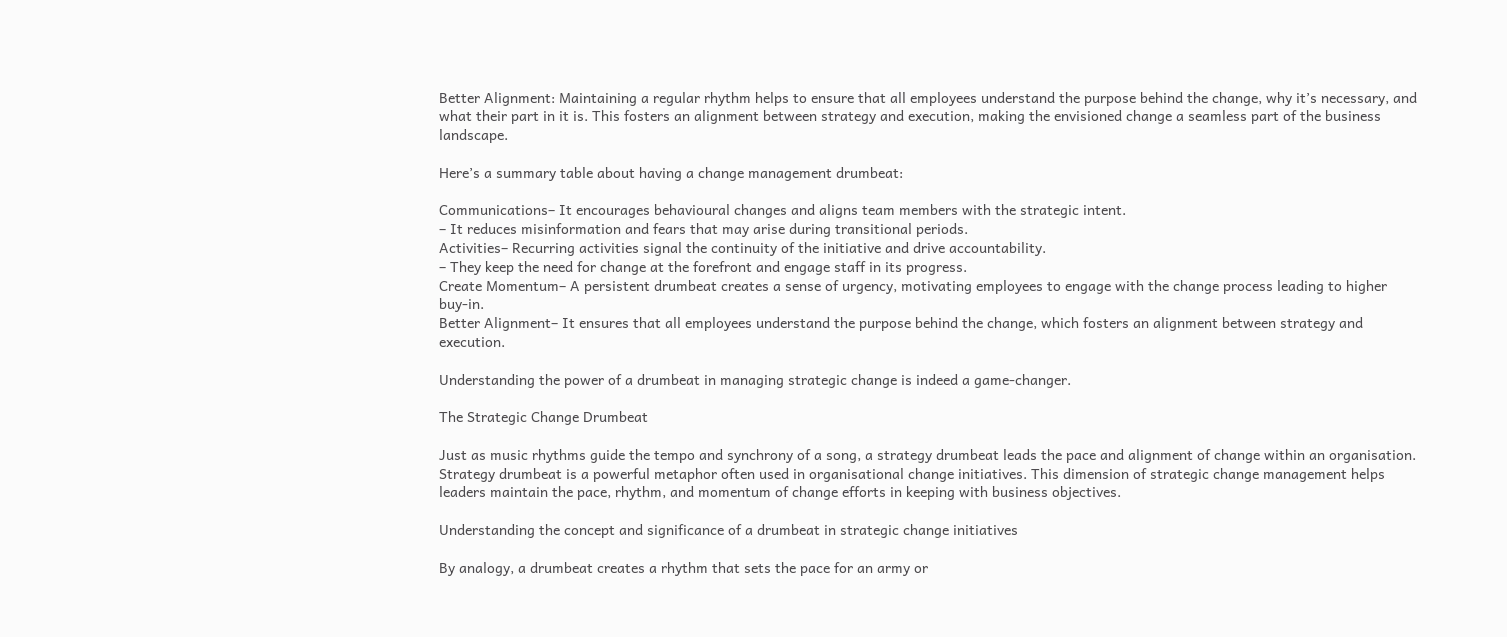Better Alignment: Maintaining a regular rhythm helps to ensure that all employees understand the purpose behind the change, why it’s necessary, and what their part in it is. This fosters an alignment between strategy and execution, making the envisioned change a seamless part of the business landscape.

Here’s a summary table about having a change management drumbeat:

Communications– It encourages behavioural changes and aligns team members with the strategic intent.
– It reduces misinformation and fears that may arise during transitional periods.
Activities– Recurring activities signal the continuity of the initiative and drive accountability.
– They keep the need for change at the forefront and engage staff in its progress.
Create Momentum– A persistent drumbeat creates a sense of urgency, motivating employees to engage with the change process leading to higher buy-in.
Better Alignment– It ensures that all employees understand the purpose behind the change, which fosters an alignment between strategy and execution.

Understanding the power of a drumbeat in managing strategic change is indeed a game-changer.

The Strategic Change Drumbeat

Just as music rhythms guide the tempo and synchrony of a song, a strategy drumbeat leads the pace and alignment of change within an organisation. Strategy drumbeat is a powerful metaphor often used in organisational change initiatives. This dimension of strategic change management helps leaders maintain the pace, rhythm, and momentum of change efforts in keeping with business objectives.

Understanding the concept and significance of a drumbeat in strategic change initiatives

By analogy, a drumbeat creates a rhythm that sets the pace for an army or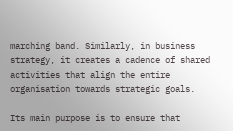marching band. Similarly, in business strategy, it creates a cadence of shared activities that align the entire organisation towards strategic goals.

Its main purpose is to ensure that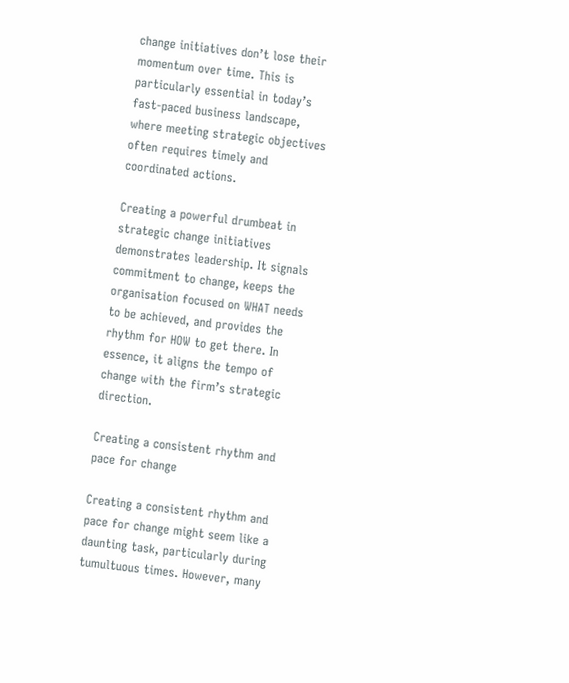change initiatives don’t lose their momentum over time. This is particularly essential in today’s fast-paced business landscape, where meeting strategic objectives often requires timely and coordinated actions.

Creating a powerful drumbeat in strategic change initiatives demonstrates leadership. It signals commitment to change, keeps the organisation focused on WHAT needs to be achieved, and provides the rhythm for HOW to get there. In essence, it aligns the tempo of change with the firm’s strategic direction.

Creating a consistent rhythm and pace for change

Creating a consistent rhythm and pace for change might seem like a daunting task, particularly during tumultuous times. However, many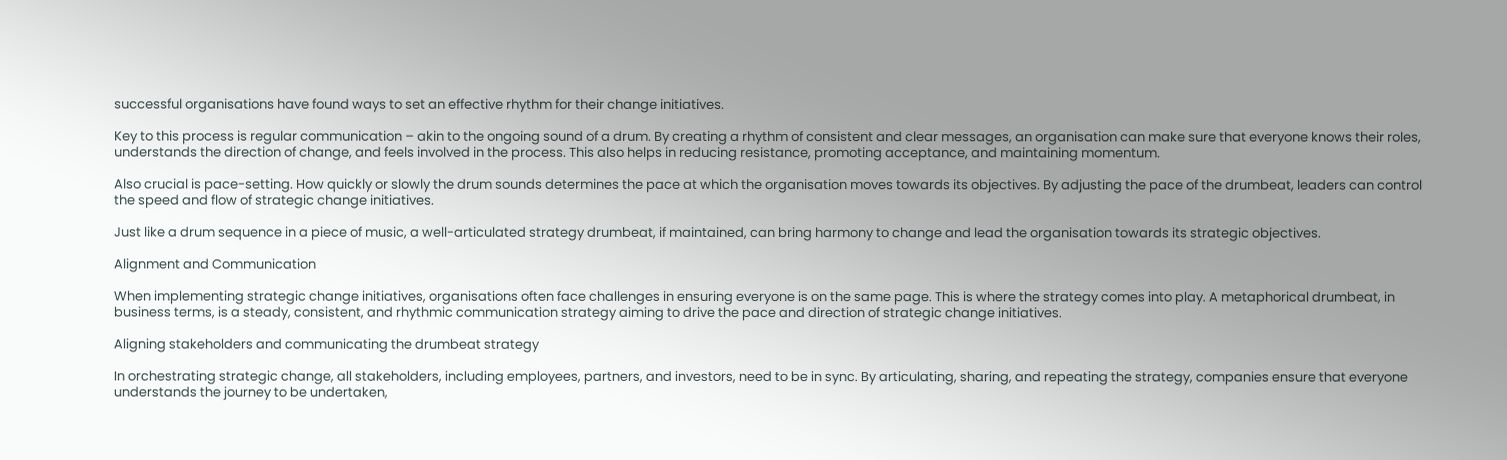successful organisations have found ways to set an effective rhythm for their change initiatives.

Key to this process is regular communication – akin to the ongoing sound of a drum. By creating a rhythm of consistent and clear messages, an organisation can make sure that everyone knows their roles, understands the direction of change, and feels involved in the process. This also helps in reducing resistance, promoting acceptance, and maintaining momentum.

Also crucial is pace-setting. How quickly or slowly the drum sounds determines the pace at which the organisation moves towards its objectives. By adjusting the pace of the drumbeat, leaders can control the speed and flow of strategic change initiatives.

Just like a drum sequence in a piece of music, a well-articulated strategy drumbeat, if maintained, can bring harmony to change and lead the organisation towards its strategic objectives.

Alignment and Communication

When implementing strategic change initiatives, organisations often face challenges in ensuring everyone is on the same page. This is where the strategy comes into play. A metaphorical drumbeat, in business terms, is a steady, consistent, and rhythmic communication strategy aiming to drive the pace and direction of strategic change initiatives.

Aligning stakeholders and communicating the drumbeat strategy

In orchestrating strategic change, all stakeholders, including employees, partners, and investors, need to be in sync. By articulating, sharing, and repeating the strategy, companies ensure that everyone understands the journey to be undertaken,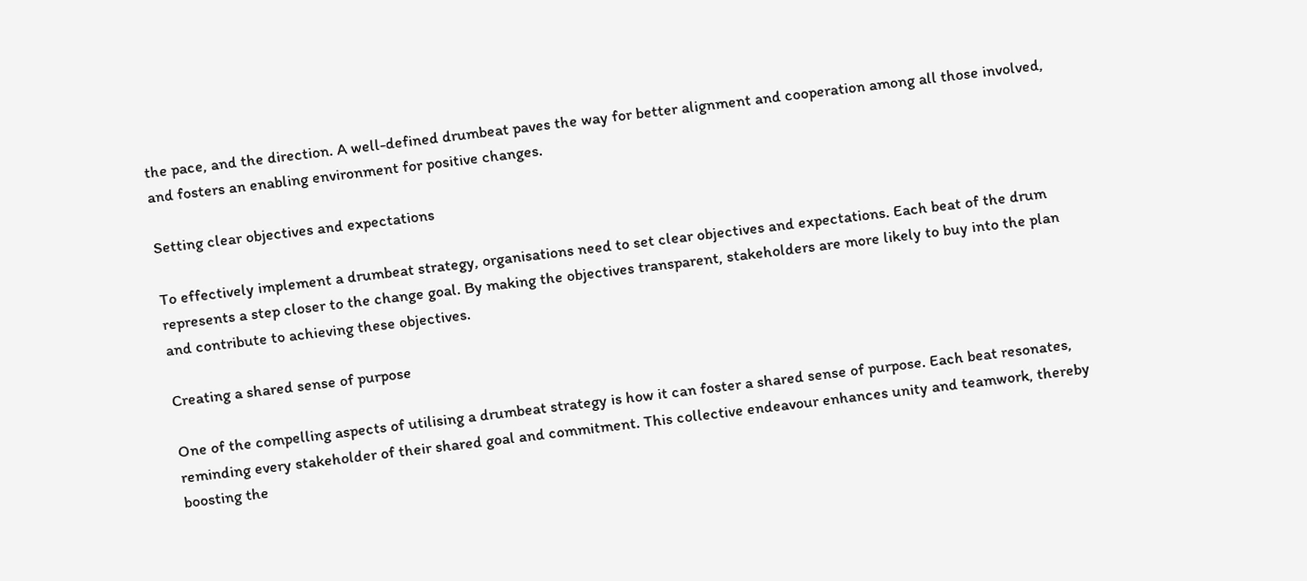the pace, and the direction. A well-defined drumbeat paves the way for better alignment and cooperation among all those involved, and fosters an enabling environment for positive changes.

Setting clear objectives and expectations

To effectively implement a drumbeat strategy, organisations need to set clear objectives and expectations. Each beat of the drum represents a step closer to the change goal. By making the objectives transparent, stakeholders are more likely to buy into the plan and contribute to achieving these objectives.

Creating a shared sense of purpose

One of the compelling aspects of utilising a drumbeat strategy is how it can foster a shared sense of purpose. Each beat resonates, reminding every stakeholder of their shared goal and commitment. This collective endeavour enhances unity and teamwork, thereby boosting the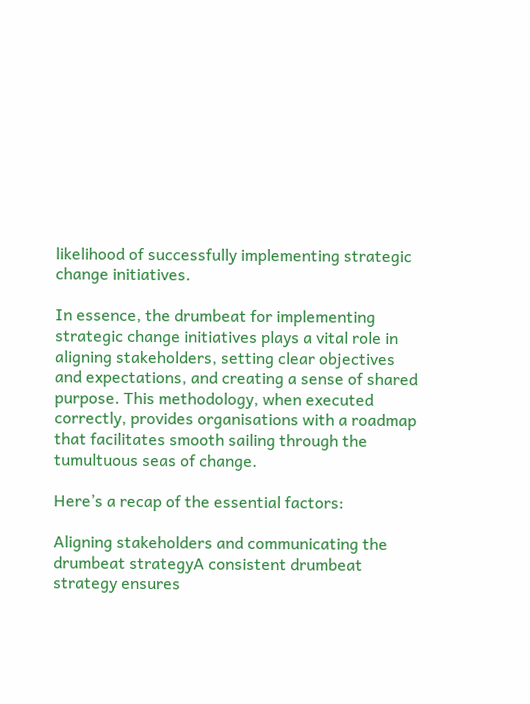likelihood of successfully implementing strategic change initiatives.

In essence, the drumbeat for implementing strategic change initiatives plays a vital role in aligning stakeholders, setting clear objectives and expectations, and creating a sense of shared purpose. This methodology, when executed correctly, provides organisations with a roadmap that facilitates smooth sailing through the tumultuous seas of change.

Here’s a recap of the essential factors:

Aligning stakeholders and communicating the drumbeat strategyA consistent drumbeat strategy ensures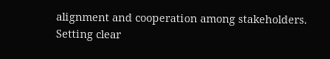alignment and cooperation among stakeholders.
Setting clear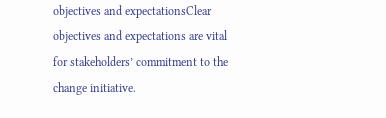objectives and expectationsClear objectives and expectations are vital for stakeholders’ commitment to the change initiative.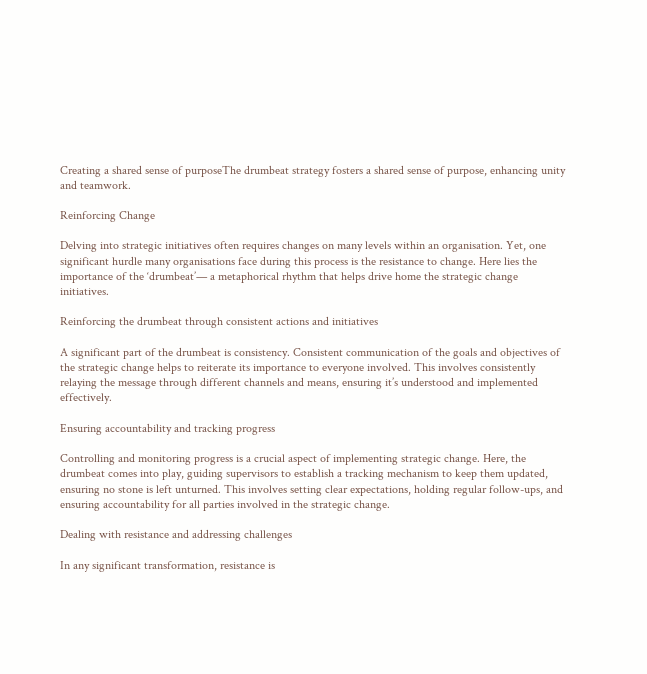Creating a shared sense of purposeThe drumbeat strategy fosters a shared sense of purpose, enhancing unity and teamwork.

Reinforcing Change

Delving into strategic initiatives often requires changes on many levels within an organisation. Yet, one significant hurdle many organisations face during this process is the resistance to change. Here lies the importance of the ‘drumbeat’— a metaphorical rhythm that helps drive home the strategic change initiatives.

Reinforcing the drumbeat through consistent actions and initiatives

A significant part of the drumbeat is consistency. Consistent communication of the goals and objectives of the strategic change helps to reiterate its importance to everyone involved. This involves consistently relaying the message through different channels and means, ensuring it’s understood and implemented effectively.

Ensuring accountability and tracking progress

Controlling and monitoring progress is a crucial aspect of implementing strategic change. Here, the drumbeat comes into play, guiding supervisors to establish a tracking mechanism to keep them updated, ensuring no stone is left unturned. This involves setting clear expectations, holding regular follow-ups, and ensuring accountability for all parties involved in the strategic change.

Dealing with resistance and addressing challenges

In any significant transformation, resistance is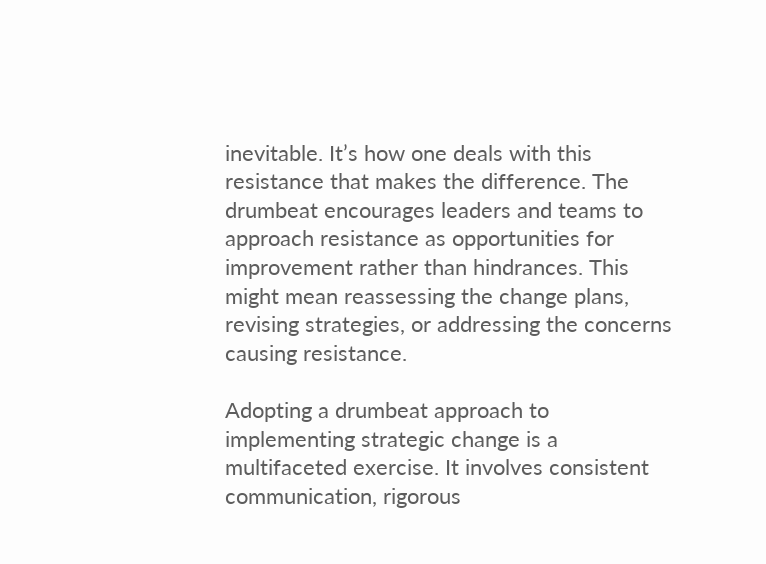inevitable. It’s how one deals with this resistance that makes the difference. The drumbeat encourages leaders and teams to approach resistance as opportunities for improvement rather than hindrances. This might mean reassessing the change plans, revising strategies, or addressing the concerns causing resistance.

Adopting a drumbeat approach to implementing strategic change is a multifaceted exercise. It involves consistent communication, rigorous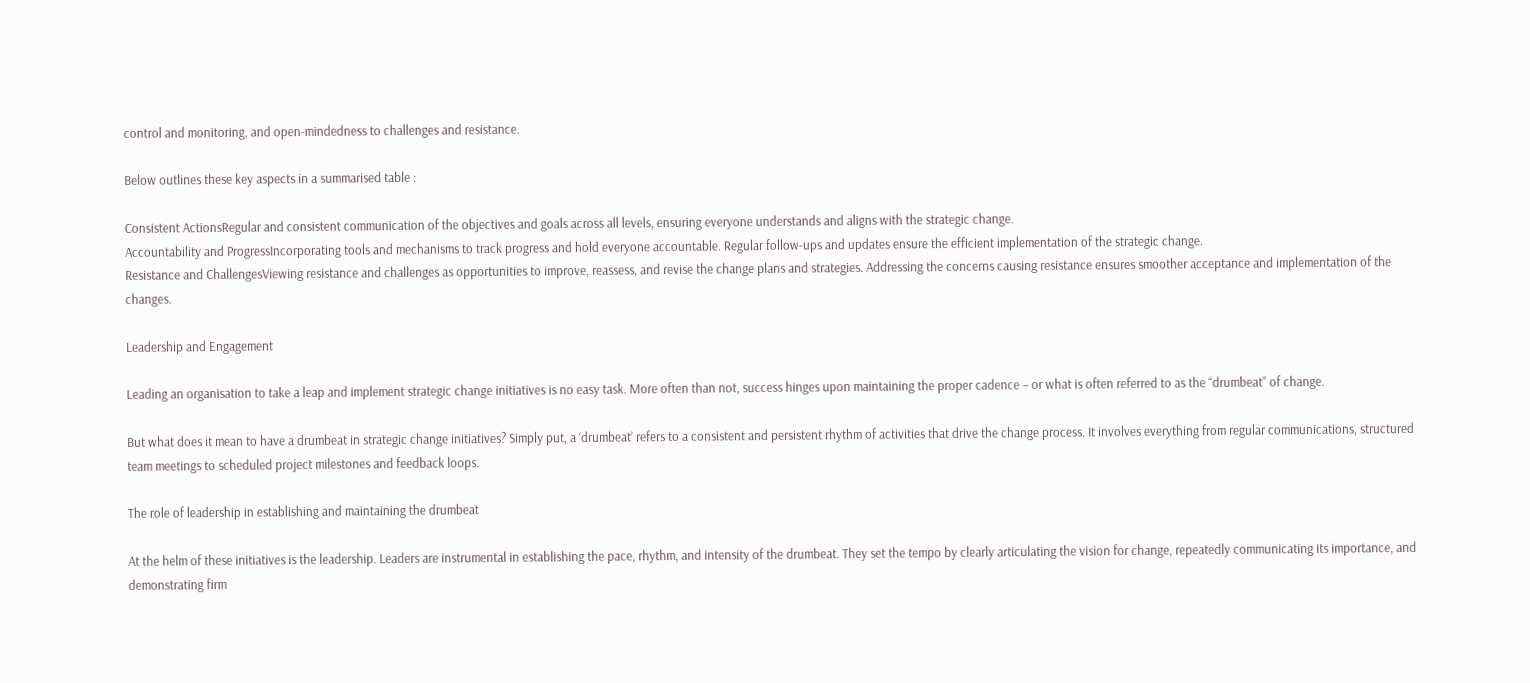control and monitoring, and open-mindedness to challenges and resistance.

Below outlines these key aspects in a summarised table :

Consistent ActionsRegular and consistent communication of the objectives and goals across all levels, ensuring everyone understands and aligns with the strategic change.
Accountability and ProgressIncorporating tools and mechanisms to track progress and hold everyone accountable. Regular follow-ups and updates ensure the efficient implementation of the strategic change.
Resistance and ChallengesViewing resistance and challenges as opportunities to improve, reassess, and revise the change plans and strategies. Addressing the concerns causing resistance ensures smoother acceptance and implementation of the changes.

Leadership and Engagement

Leading an organisation to take a leap and implement strategic change initiatives is no easy task. More often than not, success hinges upon maintaining the proper cadence – or what is often referred to as the “drumbeat” of change.

But what does it mean to have a drumbeat in strategic change initiatives? Simply put, a ‘drumbeat’ refers to a consistent and persistent rhythm of activities that drive the change process. It involves everything from regular communications, structured team meetings to scheduled project milestones and feedback loops.

The role of leadership in establishing and maintaining the drumbeat

At the helm of these initiatives is the leadership. Leaders are instrumental in establishing the pace, rhythm, and intensity of the drumbeat. They set the tempo by clearly articulating the vision for change, repeatedly communicating its importance, and demonstrating firm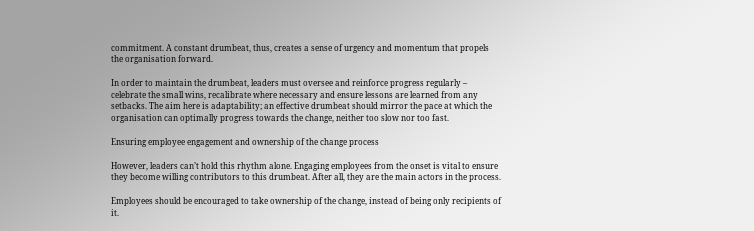commitment. A constant drumbeat, thus, creates a sense of urgency and momentum that propels the organisation forward.

In order to maintain the drumbeat, leaders must oversee and reinforce progress regularly – celebrate the small wins, recalibrate where necessary and ensure lessons are learned from any setbacks. The aim here is adaptability; an effective drumbeat should mirror the pace at which the organisation can optimally progress towards the change, neither too slow nor too fast.

Ensuring employee engagement and ownership of the change process

However, leaders can’t hold this rhythm alone. Engaging employees from the onset is vital to ensure they become willing contributors to this drumbeat. After all, they are the main actors in the process.

Employees should be encouraged to take ownership of the change, instead of being only recipients of it.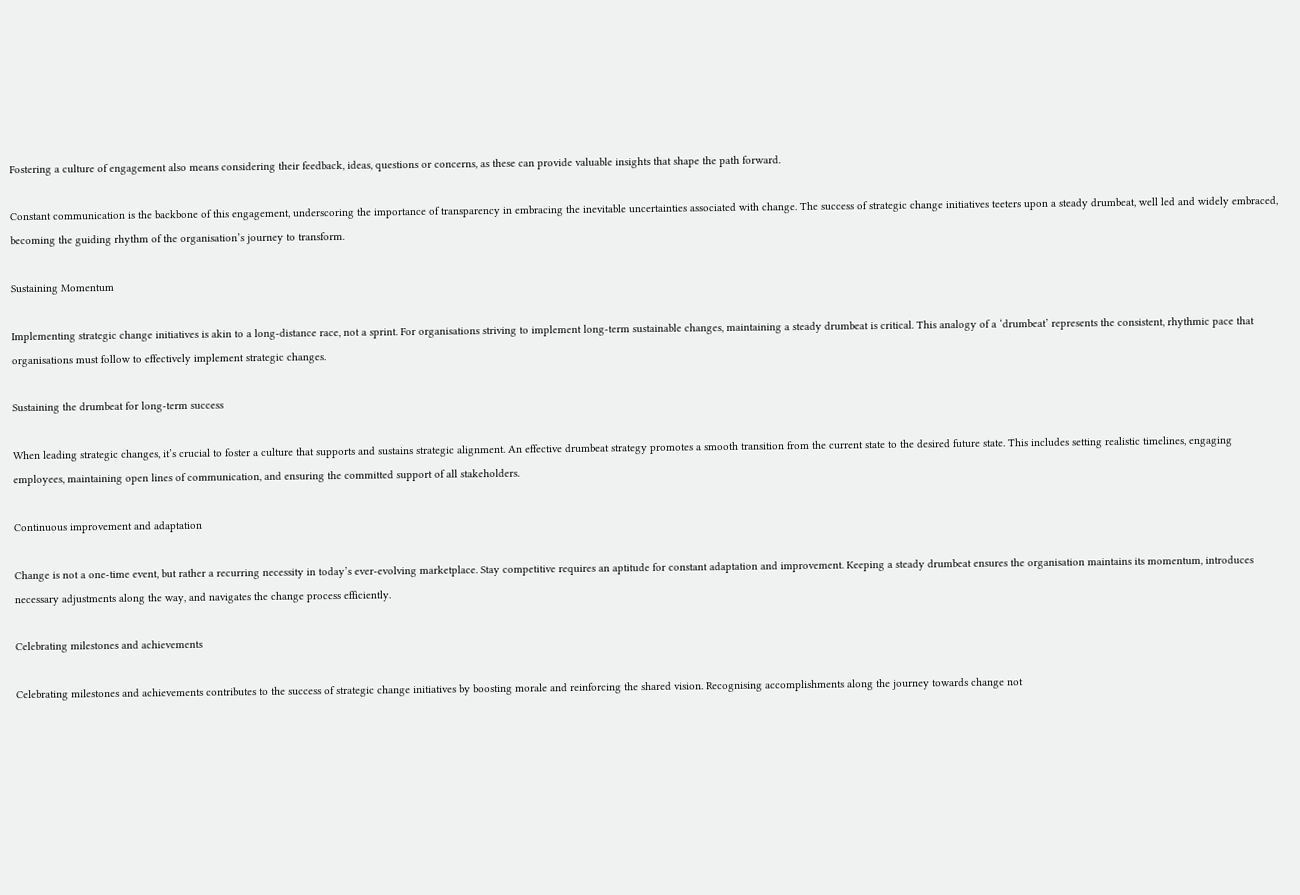Fostering a culture of engagement also means considering their feedback, ideas, questions or concerns, as these can provide valuable insights that shape the path forward.

Constant communication is the backbone of this engagement, underscoring the importance of transparency in embracing the inevitable uncertainties associated with change. The success of strategic change initiatives teeters upon a steady drumbeat, well led and widely embraced, becoming the guiding rhythm of the organisation’s journey to transform.

Sustaining Momentum

Implementing strategic change initiatives is akin to a long-distance race, not a sprint. For organisations striving to implement long-term sustainable changes, maintaining a steady drumbeat is critical. This analogy of a ‘drumbeat’ represents the consistent, rhythmic pace that organisations must follow to effectively implement strategic changes.

Sustaining the drumbeat for long-term success

When leading strategic changes, it’s crucial to foster a culture that supports and sustains strategic alignment. An effective drumbeat strategy promotes a smooth transition from the current state to the desired future state. This includes setting realistic timelines, engaging employees, maintaining open lines of communication, and ensuring the committed support of all stakeholders.

Continuous improvement and adaptation

Change is not a one-time event, but rather a recurring necessity in today’s ever-evolving marketplace. Stay competitive requires an aptitude for constant adaptation and improvement. Keeping a steady drumbeat ensures the organisation maintains its momentum, introduces necessary adjustments along the way, and navigates the change process efficiently.

Celebrating milestones and achievements

Celebrating milestones and achievements contributes to the success of strategic change initiatives by boosting morale and reinforcing the shared vision. Recognising accomplishments along the journey towards change not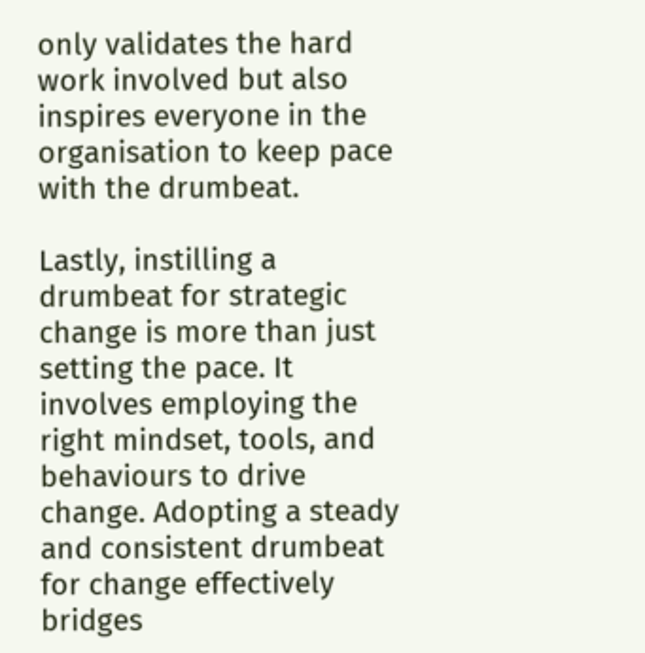only validates the hard work involved but also inspires everyone in the organisation to keep pace with the drumbeat.

Lastly, instilling a drumbeat for strategic change is more than just setting the pace. It involves employing the right mindset, tools, and behaviours to drive change. Adopting a steady and consistent drumbeat for change effectively bridges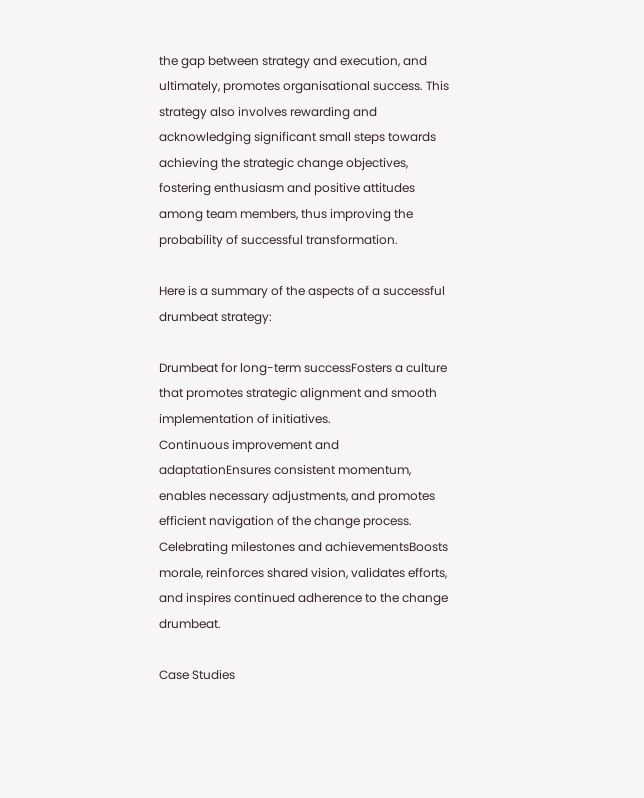the gap between strategy and execution, and ultimately, promotes organisational success. This strategy also involves rewarding and acknowledging significant small steps towards achieving the strategic change objectives, fostering enthusiasm and positive attitudes among team members, thus improving the probability of successful transformation.

Here is a summary of the aspects of a successful drumbeat strategy:

Drumbeat for long-term successFosters a culture that promotes strategic alignment and smooth implementation of initiatives.
Continuous improvement and adaptationEnsures consistent momentum, enables necessary adjustments, and promotes efficient navigation of the change process.
Celebrating milestones and achievementsBoosts morale, reinforces shared vision, validates efforts, and inspires continued adherence to the change drumbeat.

Case Studies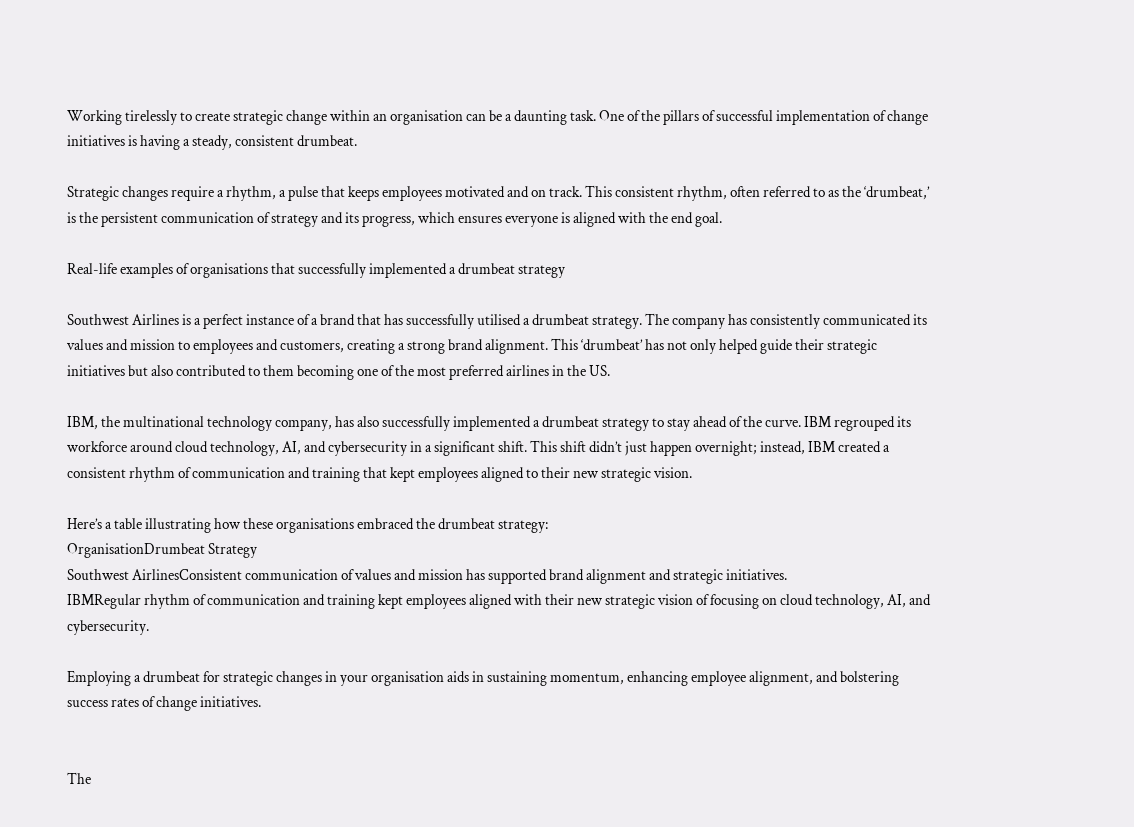Working tirelessly to create strategic change within an organisation can be a daunting task. One of the pillars of successful implementation of change initiatives is having a steady, consistent drumbeat.

Strategic changes require a rhythm, a pulse that keeps employees motivated and on track. This consistent rhythm, often referred to as the ‘drumbeat,’ is the persistent communication of strategy and its progress, which ensures everyone is aligned with the end goal.

Real-life examples of organisations that successfully implemented a drumbeat strategy

Southwest Airlines is a perfect instance of a brand that has successfully utilised a drumbeat strategy. The company has consistently communicated its values and mission to employees and customers, creating a strong brand alignment. This ‘drumbeat’ has not only helped guide their strategic initiatives but also contributed to them becoming one of the most preferred airlines in the US.

IBM, the multinational technology company, has also successfully implemented a drumbeat strategy to stay ahead of the curve. IBM regrouped its workforce around cloud technology, AI, and cybersecurity in a significant shift. This shift didn’t just happen overnight; instead, IBM created a consistent rhythm of communication and training that kept employees aligned to their new strategic vision.

Here’s a table illustrating how these organisations embraced the drumbeat strategy:
OrganisationDrumbeat Strategy
Southwest AirlinesConsistent communication of values and mission has supported brand alignment and strategic initiatives.
IBMRegular rhythm of communication and training kept employees aligned with their new strategic vision of focusing on cloud technology, AI, and cybersecurity.

Employing a drumbeat for strategic changes in your organisation aids in sustaining momentum, enhancing employee alignment, and bolstering success rates of change initiatives.


The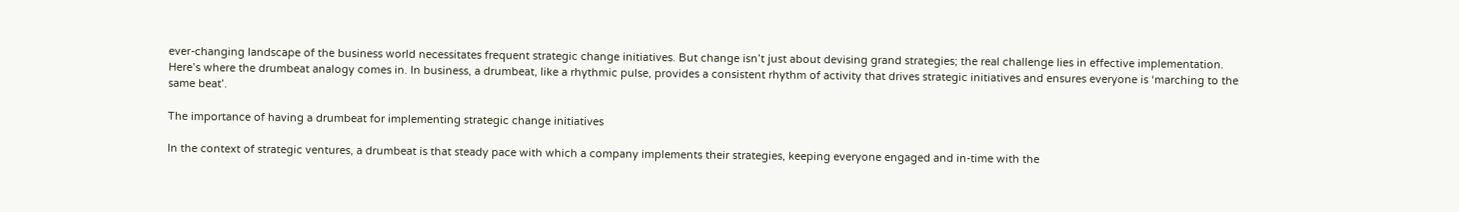ever-changing landscape of the business world necessitates frequent strategic change initiatives. But change isn’t just about devising grand strategies; the real challenge lies in effective implementation. Here’s where the drumbeat analogy comes in. In business, a drumbeat, like a rhythmic pulse, provides a consistent rhythm of activity that drives strategic initiatives and ensures everyone is ‘marching to the same beat’.

The importance of having a drumbeat for implementing strategic change initiatives

In the context of strategic ventures, a drumbeat is that steady pace with which a company implements their strategies, keeping everyone engaged and in-time with the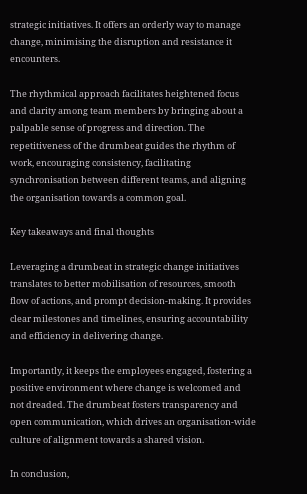strategic initiatives. It offers an orderly way to manage change, minimising the disruption and resistance it encounters.

The rhythmical approach facilitates heightened focus and clarity among team members by bringing about a palpable sense of progress and direction. The repetitiveness of the drumbeat guides the rhythm of work, encouraging consistency, facilitating synchronisation between different teams, and aligning the organisation towards a common goal.

Key takeaways and final thoughts

Leveraging a drumbeat in strategic change initiatives translates to better mobilisation of resources, smooth flow of actions, and prompt decision-making. It provides clear milestones and timelines, ensuring accountability and efficiency in delivering change.

Importantly, it keeps the employees engaged, fostering a positive environment where change is welcomed and not dreaded. The drumbeat fosters transparency and open communication, which drives an organisation-wide culture of alignment towards a shared vision.

In conclusion,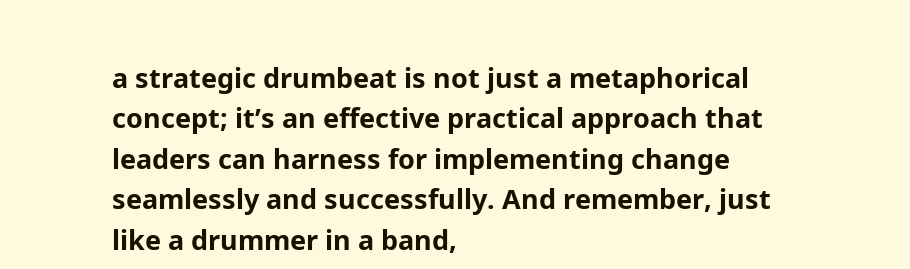a strategic drumbeat is not just a metaphorical concept; it’s an effective practical approach that leaders can harness for implementing change seamlessly and successfully. And remember, just like a drummer in a band,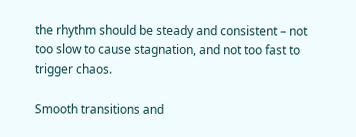the rhythm should be steady and consistent – not too slow to cause stagnation, and not too fast to trigger chaos.

Smooth transitions and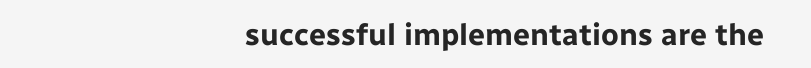successful implementations are the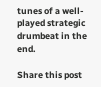tunes of a well-played strategic drumbeat in the end.

Share this post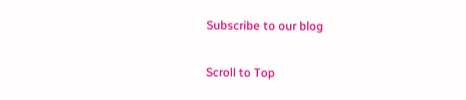Subscribe to our blog

Scroll to Top